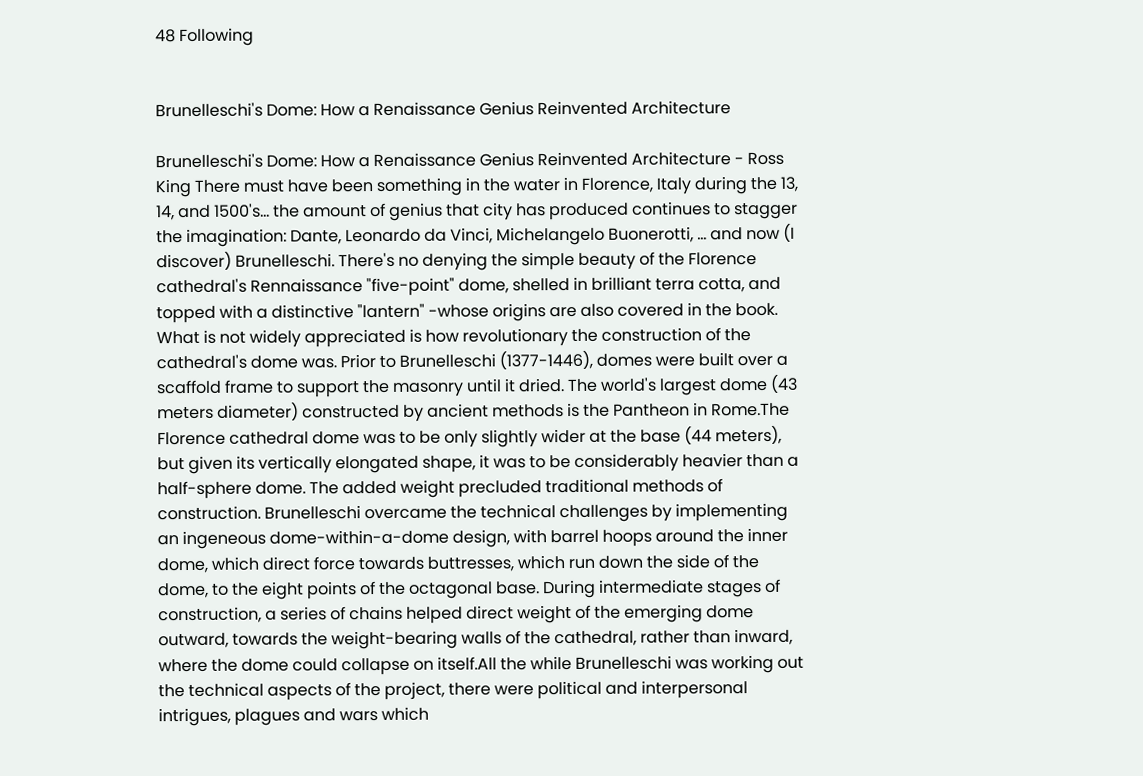48 Following


Brunelleschi's Dome: How a Renaissance Genius Reinvented Architecture

Brunelleschi's Dome: How a Renaissance Genius Reinvented Architecture - Ross King There must have been something in the water in Florence, Italy during the 13, 14, and 1500's... the amount of genius that city has produced continues to stagger the imagination: Dante, Leonardo da Vinci, Michelangelo Buonerotti, ... and now (I discover) Brunelleschi. There's no denying the simple beauty of the Florence cathedral's Rennaissance "five-point" dome, shelled in brilliant terra cotta, and topped with a distinctive "lantern" -whose origins are also covered in the book. What is not widely appreciated is how revolutionary the construction of the cathedral's dome was. Prior to Brunelleschi (1377-1446), domes were built over a scaffold frame to support the masonry until it dried. The world's largest dome (43 meters diameter) constructed by ancient methods is the Pantheon in Rome.The Florence cathedral dome was to be only slightly wider at the base (44 meters), but given its vertically elongated shape, it was to be considerably heavier than a half-sphere dome. The added weight precluded traditional methods of construction. Brunelleschi overcame the technical challenges by implementing an ingeneous dome-within-a-dome design, with barrel hoops around the inner dome, which direct force towards buttresses, which run down the side of the dome, to the eight points of the octagonal base. During intermediate stages of construction, a series of chains helped direct weight of the emerging dome outward, towards the weight-bearing walls of the cathedral, rather than inward, where the dome could collapse on itself.All the while Brunelleschi was working out the technical aspects of the project, there were political and interpersonal intrigues, plagues and wars which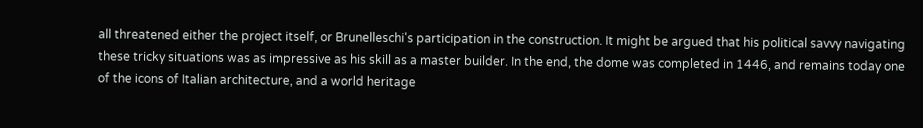all threatened either the project itself, or Brunelleschi's participation in the construction. It might be argued that his political savvy navigating these tricky situations was as impressive as his skill as a master builder. In the end, the dome was completed in 1446, and remains today one of the icons of Italian architecture, and a world heritage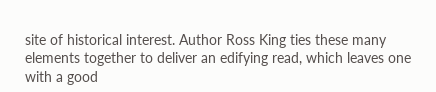site of historical interest. Author Ross King ties these many elements together to deliver an edifying read, which leaves one with a good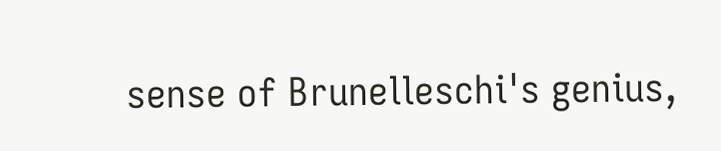sense of Brunelleschi's genius,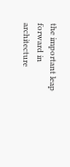the important leap forward in architecture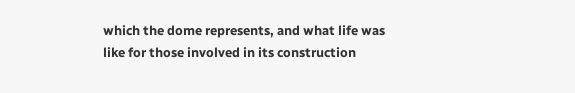which the dome represents, and what life was like for those involved in its construction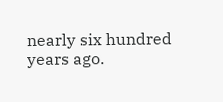nearly six hundred years ago.